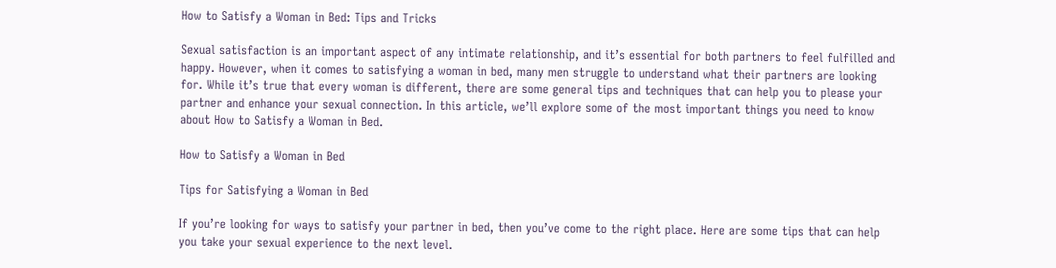How to Satisfy a Woman in Bed: Tips and Tricks

Sexual satisfaction is an important aspect of any intimate relationship, and it’s essential for both partners to feel fulfilled and happy. However, when it comes to satisfying a woman in bed, many men struggle to understand what their partners are looking for. While it’s true that every woman is different, there are some general tips and techniques that can help you to please your partner and enhance your sexual connection. In this article, we’ll explore some of the most important things you need to know about How to Satisfy a Woman in Bed.

How to Satisfy a Woman in Bed

Tips for Satisfying a Woman in Bed

If you’re looking for ways to satisfy your partner in bed, then you’ve come to the right place. Here are some tips that can help you take your sexual experience to the next level.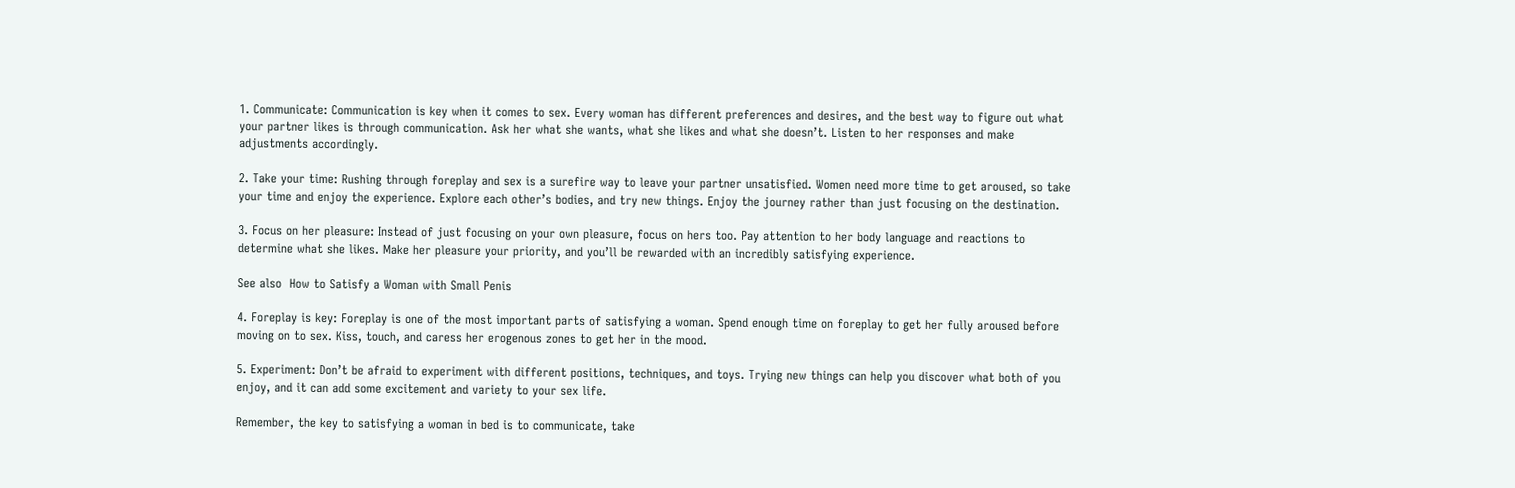1. Communicate: Communication is key when it comes to sex. Every woman has different preferences and desires, and the best way to figure out what your partner likes is through communication. Ask her what she wants, what she likes and what she doesn’t. Listen to her responses and make adjustments accordingly.

2. Take your time: Rushing through foreplay and sex is a surefire way to leave your partner unsatisfied. Women need more time to get aroused, so take your time and enjoy the experience. Explore each other’s bodies, and try new things. Enjoy the journey rather than just focusing on the destination.

3. Focus on her pleasure: Instead of just focusing on your own pleasure, focus on hers too. Pay attention to her body language and reactions to determine what she likes. Make her pleasure your priority, and you’ll be rewarded with an incredibly satisfying experience.

See also  How to Satisfy a Woman with Small Penis

4. Foreplay is key: Foreplay is one of the most important parts of satisfying a woman. Spend enough time on foreplay to get her fully aroused before moving on to sex. Kiss, touch, and caress her erogenous zones to get her in the mood.

5. Experiment: Don’t be afraid to experiment with different positions, techniques, and toys. Trying new things can help you discover what both of you enjoy, and it can add some excitement and variety to your sex life.

Remember, the key to satisfying a woman in bed is to communicate, take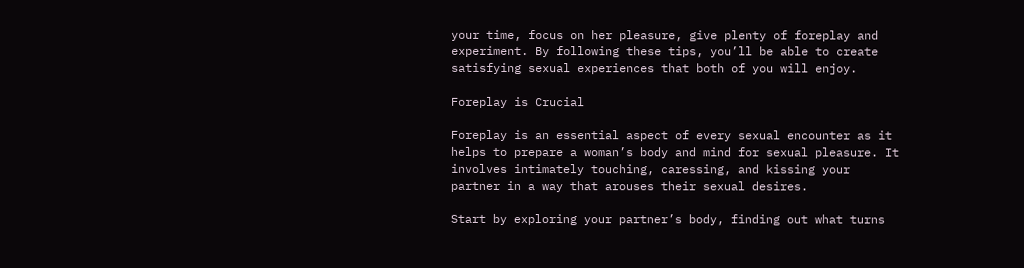your time, focus on her pleasure, give plenty of foreplay and experiment. By following these tips, you’ll be able to create satisfying sexual experiences that both of you will enjoy.

Foreplay is Crucial

Foreplay is an essential aspect of every sexual encounter as it helps to prepare a woman’s body and mind for sexual pleasure. It involves intimately touching, caressing, and kissing your partner in a way that arouses their sexual desires.

Start by exploring your partner’s body, finding out what turns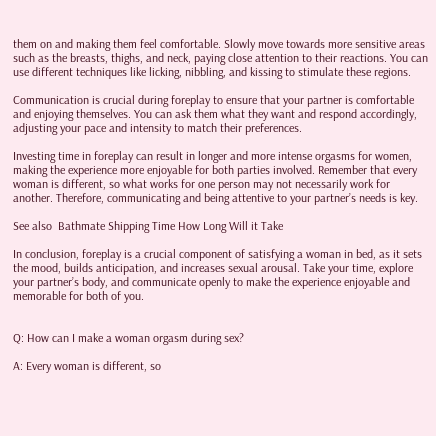them on and making them feel comfortable. Slowly move towards more sensitive areas such as the breasts, thighs, and neck, paying close attention to their reactions. You can use different techniques like licking, nibbling, and kissing to stimulate these regions.

Communication is crucial during foreplay to ensure that your partner is comfortable and enjoying themselves. You can ask them what they want and respond accordingly, adjusting your pace and intensity to match their preferences.

Investing time in foreplay can result in longer and more intense orgasms for women, making the experience more enjoyable for both parties involved. Remember that every woman is different, so what works for one person may not necessarily work for another. Therefore, communicating and being attentive to your partner’s needs is key.

See also  Bathmate Shipping Time How Long Will it Take

In conclusion, foreplay is a crucial component of satisfying a woman in bed, as it sets the mood, builds anticipation, and increases sexual arousal. Take your time, explore your partner’s body, and communicate openly to make the experience enjoyable and memorable for both of you.


Q: How can I make a woman orgasm during sex?

A: Every woman is different, so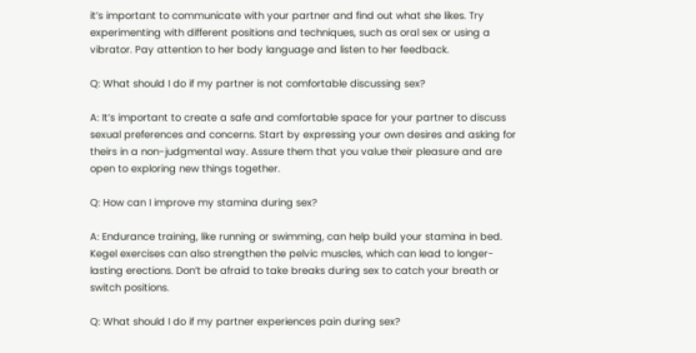it’s important to communicate with your partner and find out what she likes. Try experimenting with different positions and techniques, such as oral sex or using a vibrator. Pay attention to her body language and listen to her feedback.

Q: What should I do if my partner is not comfortable discussing sex?

A: It’s important to create a safe and comfortable space for your partner to discuss sexual preferences and concerns. Start by expressing your own desires and asking for theirs in a non-judgmental way. Assure them that you value their pleasure and are open to exploring new things together.

Q: How can I improve my stamina during sex?

A: Endurance training, like running or swimming, can help build your stamina in bed. Kegel exercises can also strengthen the pelvic muscles, which can lead to longer-lasting erections. Don’t be afraid to take breaks during sex to catch your breath or switch positions.

Q: What should I do if my partner experiences pain during sex?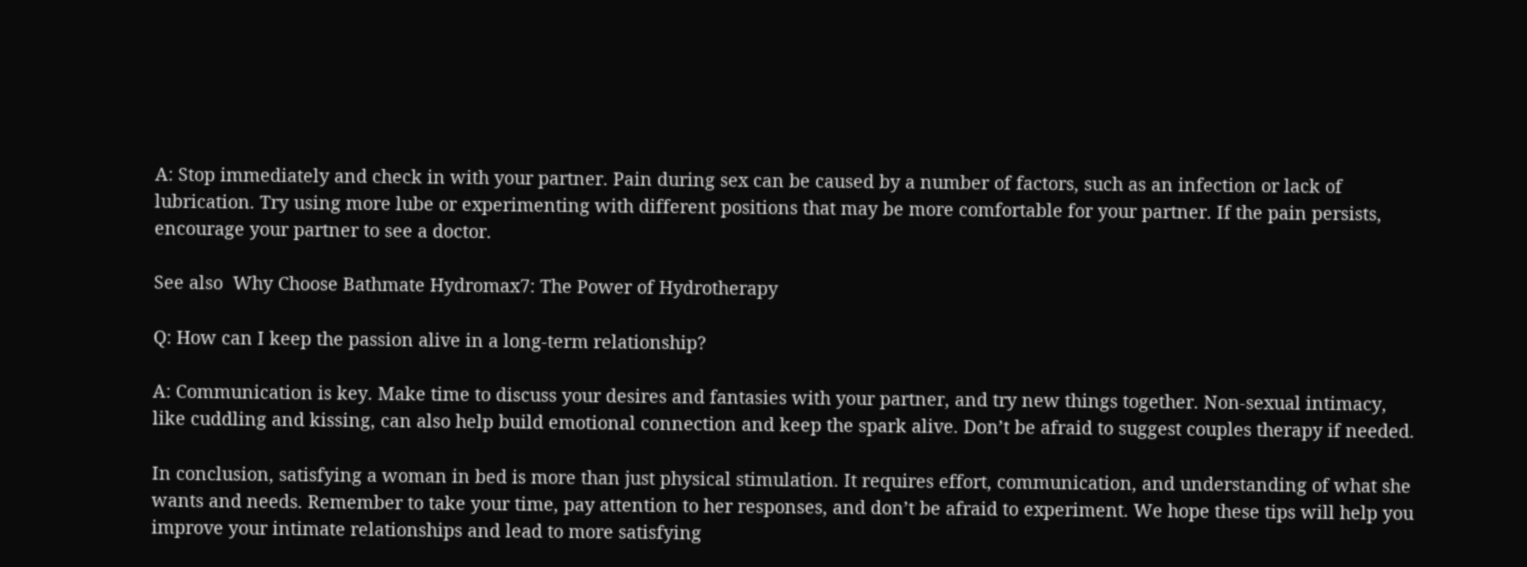A: Stop immediately and check in with your partner. Pain during sex can be caused by a number of factors, such as an infection or lack of lubrication. Try using more lube or experimenting with different positions that may be more comfortable for your partner. If the pain persists, encourage your partner to see a doctor.

See also  Why Choose Bathmate Hydromax7: The Power of Hydrotherapy

Q: How can I keep the passion alive in a long-term relationship?

A: Communication is key. Make time to discuss your desires and fantasies with your partner, and try new things together. Non-sexual intimacy, like cuddling and kissing, can also help build emotional connection and keep the spark alive. Don’t be afraid to suggest couples therapy if needed.

In conclusion, satisfying a woman in bed is more than just physical stimulation. It requires effort, communication, and understanding of what she wants and needs. Remember to take your time, pay attention to her responses, and don’t be afraid to experiment. We hope these tips will help you improve your intimate relationships and lead to more satisfying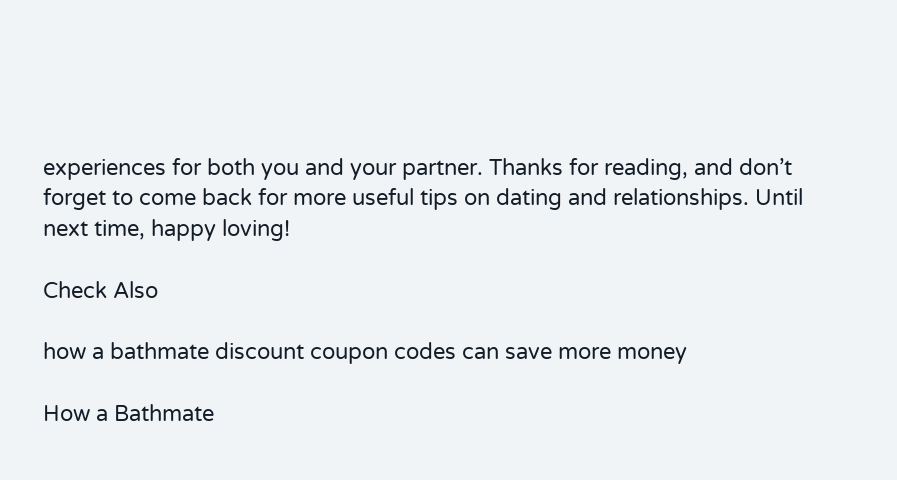experiences for both you and your partner. Thanks for reading, and don’t forget to come back for more useful tips on dating and relationships. Until next time, happy loving!

Check Also

how a bathmate discount coupon codes can save more money

How a Bathmate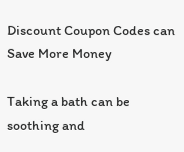Discount Coupon Codes can Save More Money

Taking a bath can be soothing and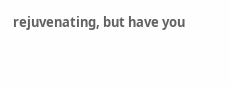rejuvenating, but have you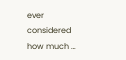ever considered how much …